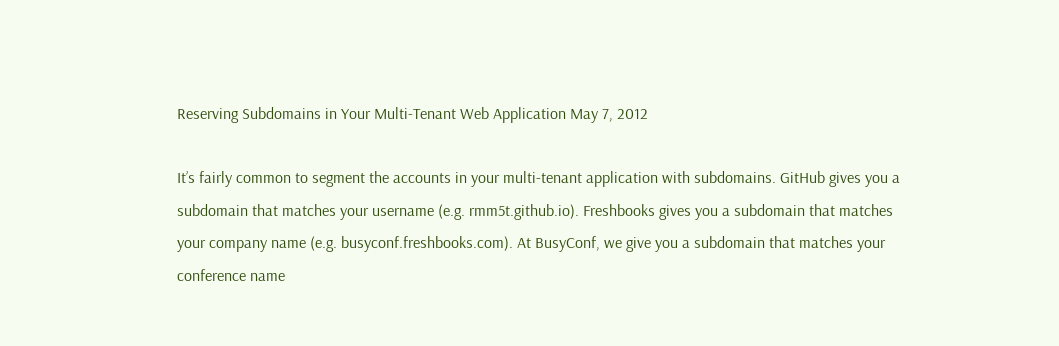Reserving Subdomains in Your Multi-Tenant Web Application May 7, 2012

It’s fairly common to segment the accounts in your multi-tenant application with subdomains. GitHub gives you a subdomain that matches your username (e.g. rmm5t.github.io). Freshbooks gives you a subdomain that matches your company name (e.g. busyconf.freshbooks.com). At BusyConf, we give you a subdomain that matches your conference name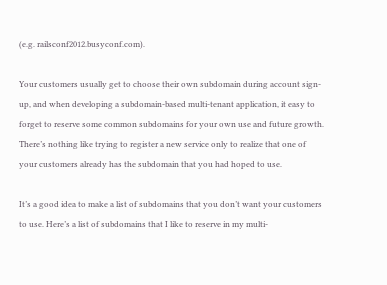(e.g. railsconf2012.busyconf.com).

Your customers usually get to choose their own subdomain during account sign-up, and when developing a subdomain-based multi-tenant application, it easy to forget to reserve some common subdomains for your own use and future growth. There’s nothing like trying to register a new service only to realize that one of your customers already has the subdomain that you had hoped to use.

It’s a good idea to make a list of subdomains that you don’t want your customers to use. Here’s a list of subdomains that I like to reserve in my multi-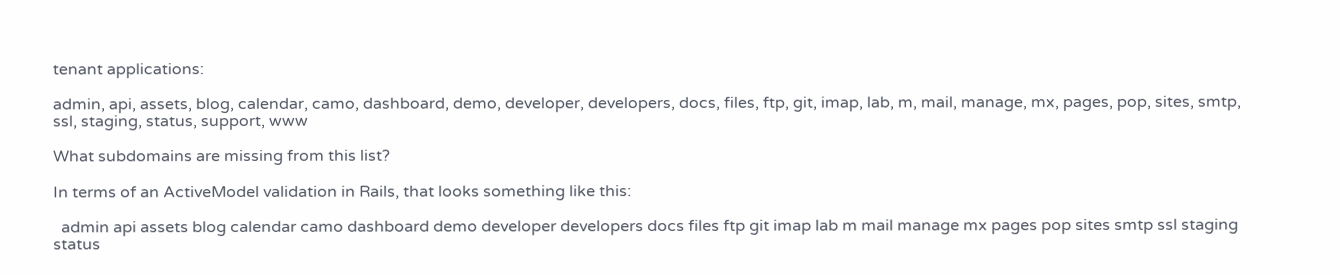tenant applications:

admin, api, assets, blog, calendar, camo, dashboard, demo, developer, developers, docs, files, ftp, git, imap, lab, m, mail, manage, mx, pages, pop, sites, smtp, ssl, staging, status, support, www

What subdomains are missing from this list?

In terms of an ActiveModel validation in Rails, that looks something like this:

  admin api assets blog calendar camo dashboard demo developer developers docs files ftp git imap lab m mail manage mx pages pop sites smtp ssl staging status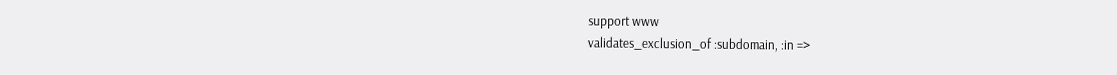support www
validates_exclusion_of :subdomain, :in =>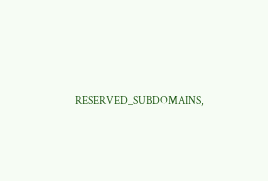RESERVED_SUBDOMAINS,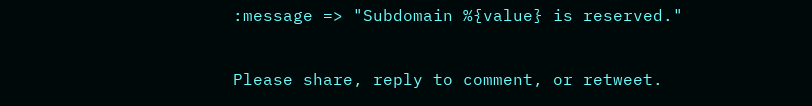:message => "Subdomain %{value} is reserved."

Please share, reply to comment, or retweet.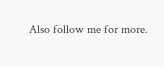Also follow me for more.